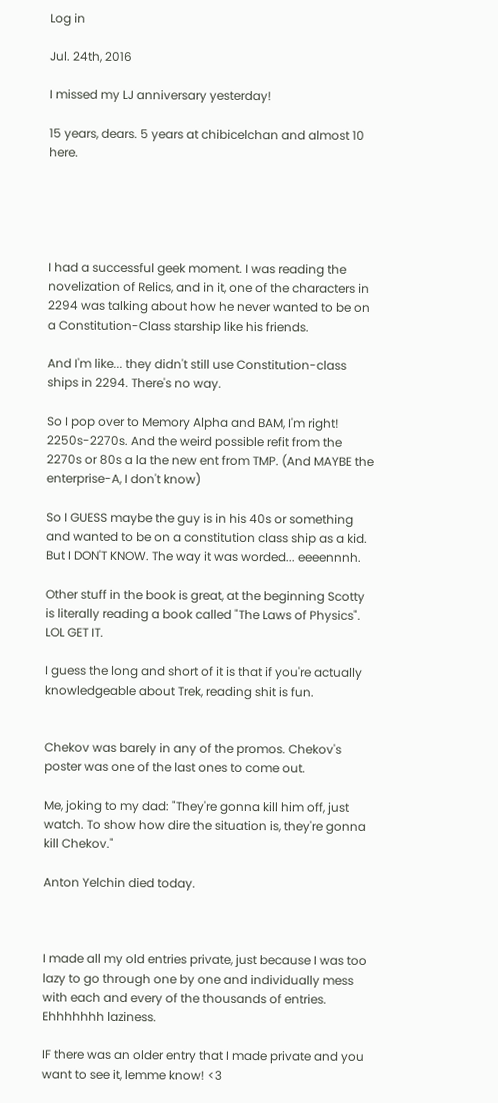Log in

Jul. 24th, 2016

I missed my LJ anniversary yesterday!

15 years, dears. 5 years at chibicelchan and almost 10 here.





I had a successful geek moment. I was reading the novelization of Relics, and in it, one of the characters in 2294 was talking about how he never wanted to be on a Constitution-Class starship like his friends.

And I'm like... they didn't still use Constitution-class ships in 2294. There's no way.

So I pop over to Memory Alpha and BAM, I'm right! 2250s-2270s. And the weird possible refit from the 2270s or 80s a la the new ent from TMP. (And MAYBE the enterprise-A, I don't know)

So I GUESS maybe the guy is in his 40s or something and wanted to be on a constitution class ship as a kid. But I DON'T KNOW. The way it was worded... eeeennnh.

Other stuff in the book is great, at the beginning Scotty is literally reading a book called "The Laws of Physics". LOL GET IT.

I guess the long and short of it is that if you're actually knowledgeable about Trek, reading shit is fun.


Chekov was barely in any of the promos. Chekov's poster was one of the last ones to come out.

Me, joking to my dad: "They're gonna kill him off, just watch. To show how dire the situation is, they're gonna kill Chekov."

Anton Yelchin died today.



I made all my old entries private, just because I was too lazy to go through one by one and individually mess with each and every of the thousands of entries. Ehhhhhhh laziness.

IF there was an older entry that I made private and you want to see it, lemme know! <3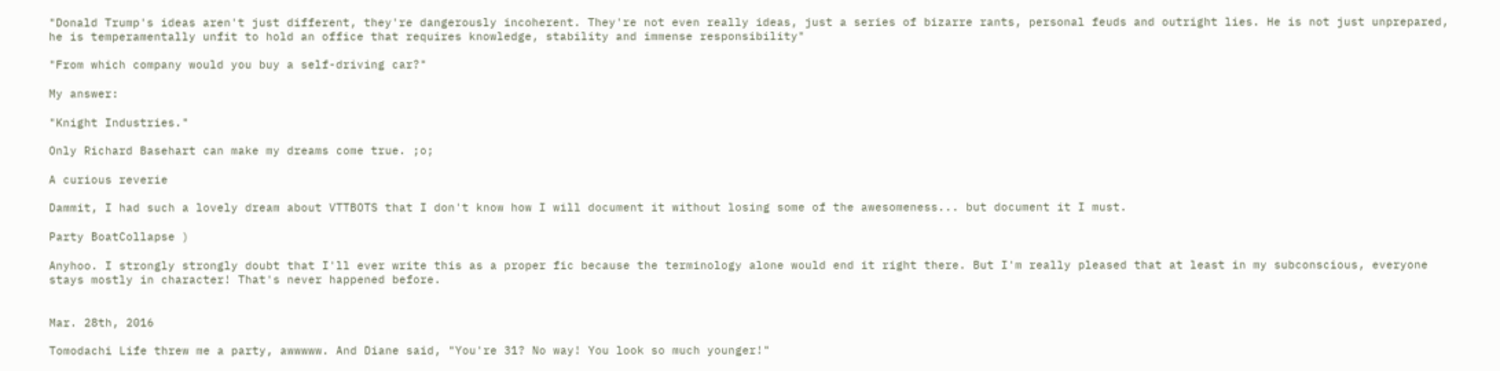"Donald Trump's ideas aren't just different, they're dangerously incoherent. They're not even really ideas, just a series of bizarre rants, personal feuds and outright lies. He is not just unprepared, he is temperamentally unfit to hold an office that requires knowledge, stability and immense responsibility"

"From which company would you buy a self-driving car?"

My answer:

"Knight Industries."

Only Richard Basehart can make my dreams come true. ;o;

A curious reverie

Dammit, I had such a lovely dream about VTTBOTS that I don't know how I will document it without losing some of the awesomeness... but document it I must.

Party BoatCollapse )

Anyhoo. I strongly strongly doubt that I'll ever write this as a proper fic because the terminology alone would end it right there. But I'm really pleased that at least in my subconscious, everyone stays mostly in character! That's never happened before.


Mar. 28th, 2016

Tomodachi Life threw me a party, awwwww. And Diane said, "You're 31? No way! You look so much younger!"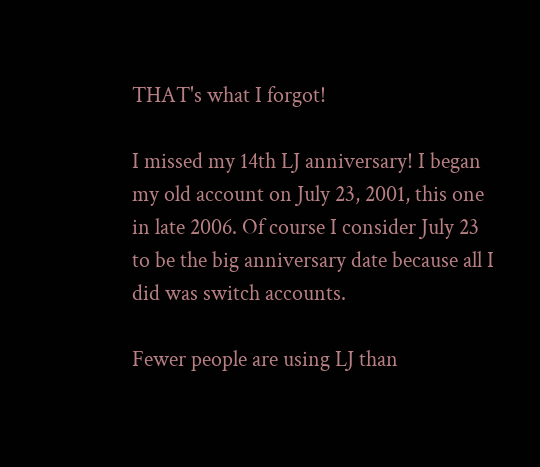THAT's what I forgot!

I missed my 14th LJ anniversary! I began my old account on July 23, 2001, this one in late 2006. Of course I consider July 23 to be the big anniversary date because all I did was switch accounts.

Fewer people are using LJ than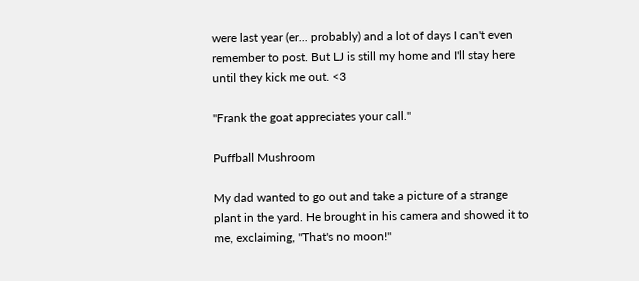were last year (er... probably) and a lot of days I can't even remember to post. But LJ is still my home and I'll stay here until they kick me out. <3

"Frank the goat appreciates your call."

Puffball Mushroom

My dad wanted to go out and take a picture of a strange plant in the yard. He brought in his camera and showed it to me, exclaiming, "That's no moon!"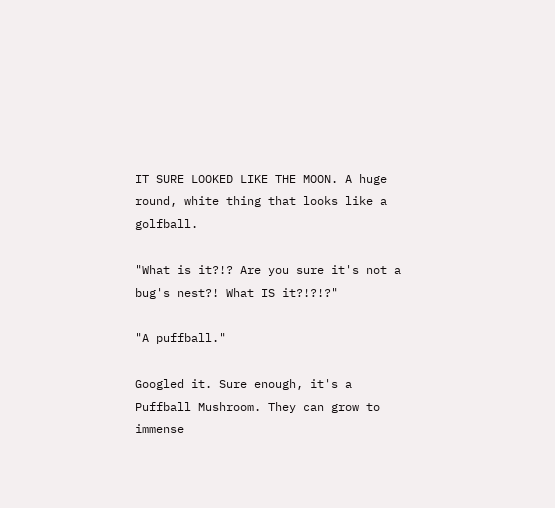IT SURE LOOKED LIKE THE MOON. A huge round, white thing that looks like a golfball.

"What is it?!? Are you sure it's not a bug's nest?! What IS it?!?!?"

"A puffball."

Googled it. Sure enough, it's a Puffball Mushroom. They can grow to immense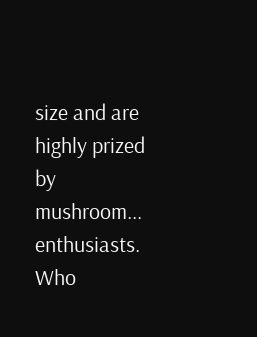size and are highly prized by mushroom... enthusiasts. Who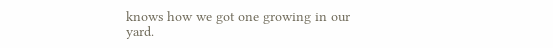knows how we got one growing in our yard.